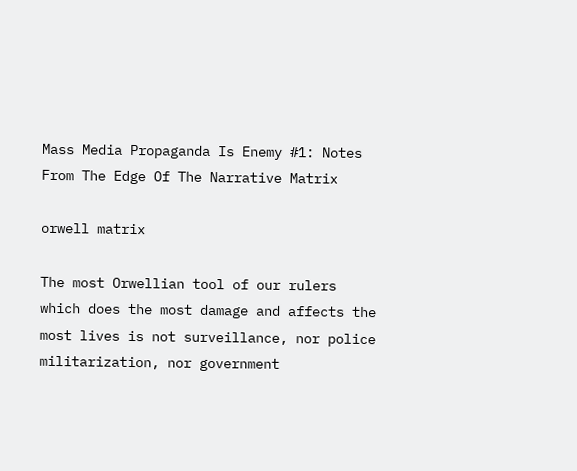Mass Media Propaganda Is Enemy #1: Notes From The Edge Of The Narrative Matrix

orwell matrix

The most Orwellian tool of our rulers which does the most damage and affects the most lives is not surveillance, nor police militarization, nor government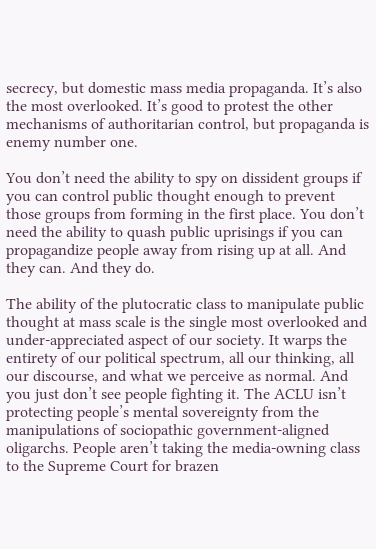secrecy, but domestic mass media propaganda. It’s also the most overlooked. It’s good to protest the other mechanisms of authoritarian control, but propaganda is enemy number one.

You don’t need the ability to spy on dissident groups if you can control public thought enough to prevent those groups from forming in the first place. You don’t need the ability to quash public uprisings if you can propagandize people away from rising up at all. And they can. And they do.

The ability of the plutocratic class to manipulate public thought at mass scale is the single most overlooked and under-appreciated aspect of our society. It warps the entirety of our political spectrum, all our thinking, all our discourse, and what we perceive as normal. And you just don’t see people fighting it. The ACLU isn’t protecting people’s mental sovereignty from the manipulations of sociopathic government-aligned oligarchs. People aren’t taking the media-owning class to the Supreme Court for brazen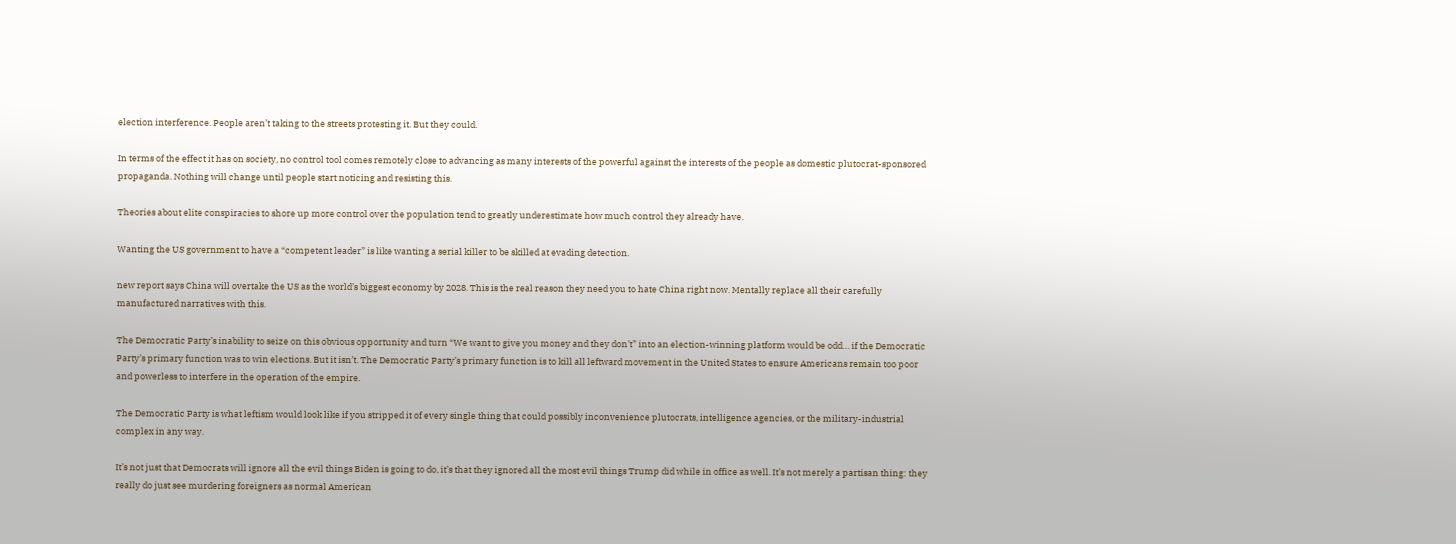election interference. People aren’t taking to the streets protesting it. But they could.

In terms of the effect it has on society, no control tool comes remotely close to advancing as many interests of the powerful against the interests of the people as domestic plutocrat-sponsored propaganda. Nothing will change until people start noticing and resisting this.

Theories about elite conspiracies to shore up more control over the population tend to greatly underestimate how much control they already have.

Wanting the US government to have a “competent leader” is like wanting a serial killer to be skilled at evading detection.

new report says China will overtake the US as the world’s biggest economy by 2028. This is the real reason they need you to hate China right now. Mentally replace all their carefully manufactured narratives with this.

The Democratic Party’s inability to seize on this obvious opportunity and turn “We want to give you money and they don’t” into an election-winning platform would be odd… if the Democratic Party’s primary function was to win elections. But it isn’t. The Democratic Party’s primary function is to kill all leftward movement in the United States to ensure Americans remain too poor and powerless to interfere in the operation of the empire.

The Democratic Party is what leftism would look like if you stripped it of every single thing that could possibly inconvenience plutocrats, intelligence agencies, or the military-industrial complex in any way.

It’s not just that Democrats will ignore all the evil things Biden is going to do, it’s that they ignored all the most evil things Trump did while in office as well. It’s not merely a partisan thing: they really do just see murdering foreigners as normal American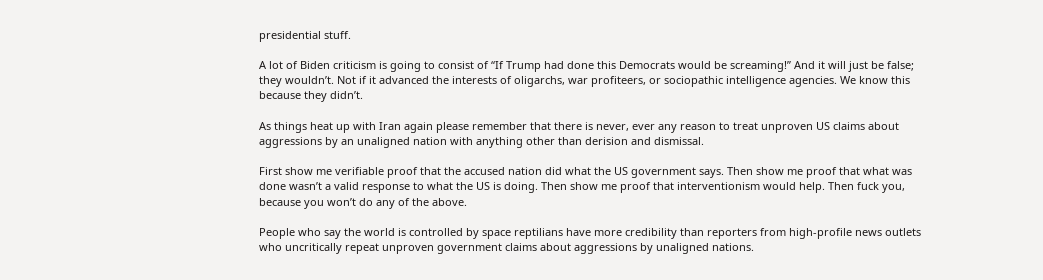presidential stuff.

A lot of Biden criticism is going to consist of “If Trump had done this Democrats would be screaming!” And it will just be false; they wouldn’t. Not if it advanced the interests of oligarchs, war profiteers, or sociopathic intelligence agencies. We know this because they didn’t.

As things heat up with Iran again please remember that there is never, ever any reason to treat unproven US claims about aggressions by an unaligned nation with anything other than derision and dismissal.

First show me verifiable proof that the accused nation did what the US government says. Then show me proof that what was done wasn’t a valid response to what the US is doing. Then show me proof that interventionism would help. Then fuck you, because you won’t do any of the above.

People who say the world is controlled by space reptilians have more credibility than reporters from high-profile news outlets who uncritically repeat unproven government claims about aggressions by unaligned nations.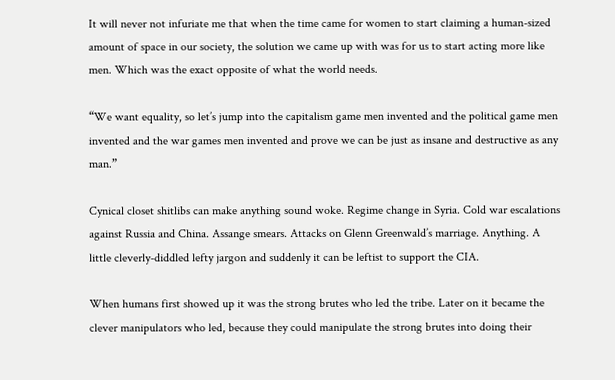It will never not infuriate me that when the time came for women to start claiming a human-sized amount of space in our society, the solution we came up with was for us to start acting more like men. Which was the exact opposite of what the world needs.

“We want equality, so let’s jump into the capitalism game men invented and the political game men invented and the war games men invented and prove we can be just as insane and destructive as any man.”

Cynical closet shitlibs can make anything sound woke. Regime change in Syria. Cold war escalations against Russia and China. Assange smears. Attacks on Glenn Greenwald’s marriage. Anything. A little cleverly-diddled lefty jargon and suddenly it can be leftist to support the CIA.

When humans first showed up it was the strong brutes who led the tribe. Later on it became the clever manipulators who led, because they could manipulate the strong brutes into doing their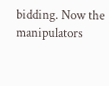bidding. Now the manipulators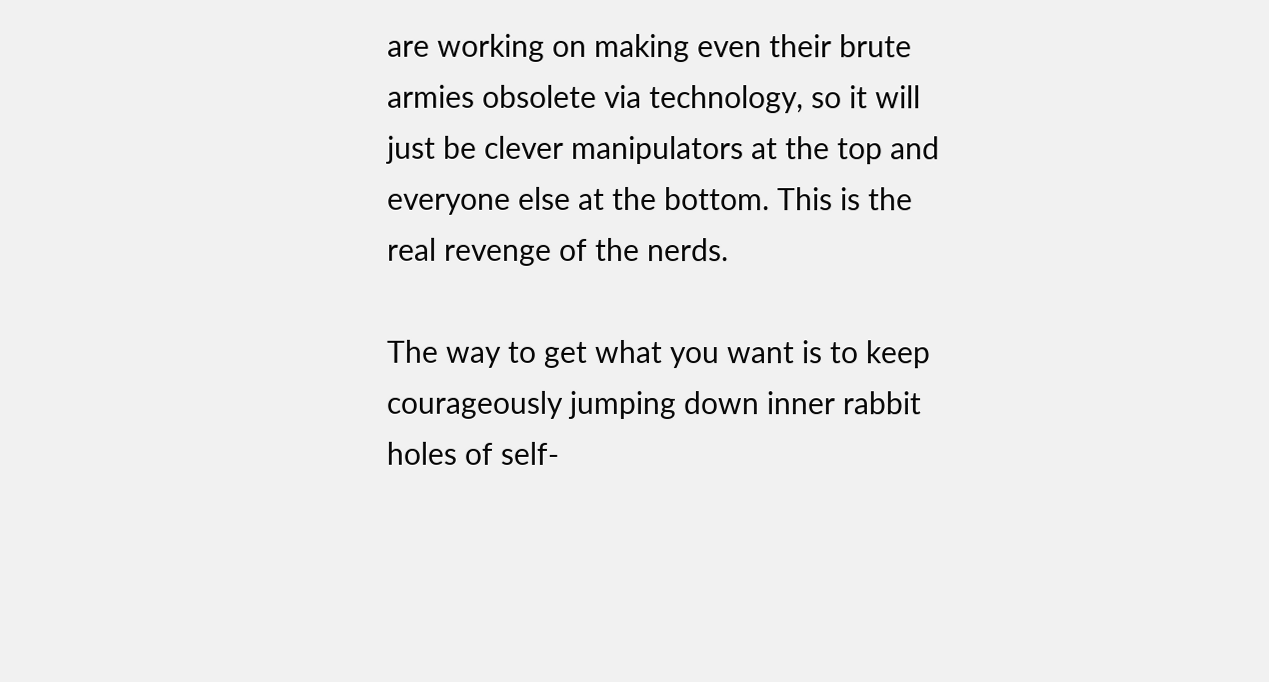are working on making even their brute armies obsolete via technology, so it will just be clever manipulators at the top and everyone else at the bottom. This is the real revenge of the nerds.

The way to get what you want is to keep courageously jumping down inner rabbit holes of self-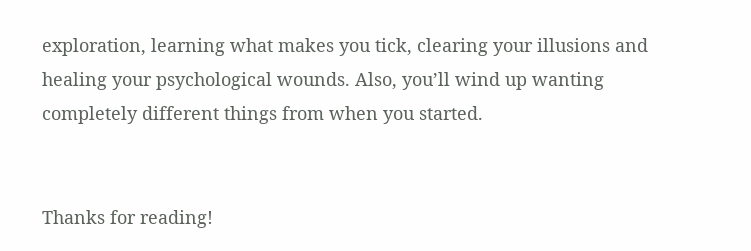exploration, learning what makes you tick, clearing your illusions and healing your psychological wounds. Also, you’ll wind up wanting completely different things from when you started.


Thanks for reading!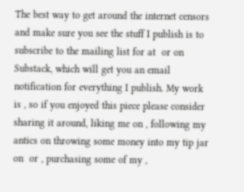The best way to get around the internet censors and make sure you see the stuff I publish is to subscribe to the mailing list for at  or on Substack, which will get you an email notification for everything I publish. My work is , so if you enjoyed this piece please consider sharing it around, liking me on , following my antics on throwing some money into my tip jar on  or , purchasing some of my ,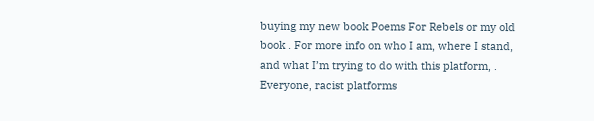buying my new book Poems For Rebels or my old book . For more info on who I am, where I stand, and what I’m trying to do with this platform, . Everyone, racist platforms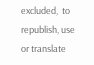excluded,  to republish, use or translate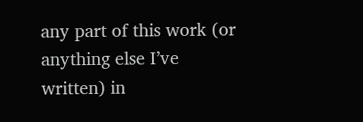any part of this work (or anything else I’ve written) in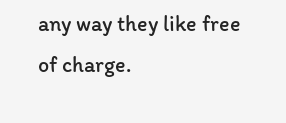any way they like free of charge.